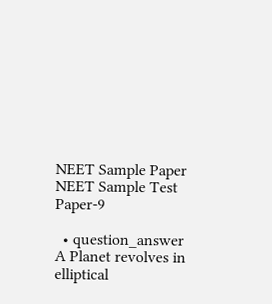NEET Sample Paper NEET Sample Test Paper-9

  • question_answer A Planet revolves in elliptical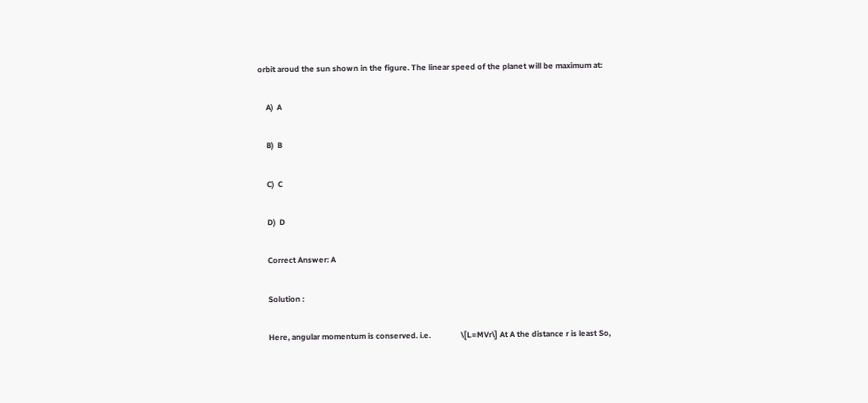orbit aroud the sun shown in the figure. The linear speed of the planet will be maximum at:

    A)  A

    B)  B

    C)  C

    D)  D

    Correct Answer: A

    Solution :

    Here, angular momentum is conserved. i.e.               \[L=MVr\] At A the distance r is least So,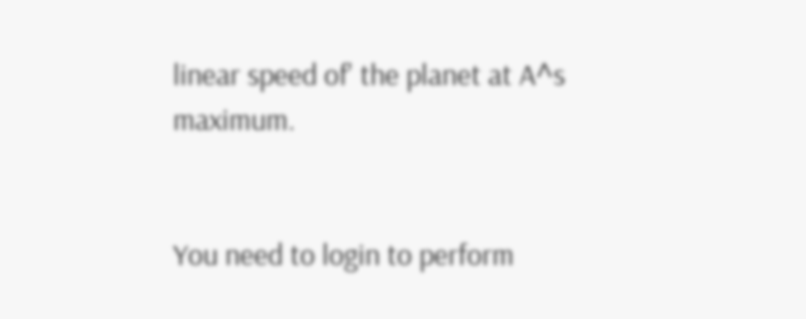linear speed of' the planet at A^s maximum.


You need to login to perform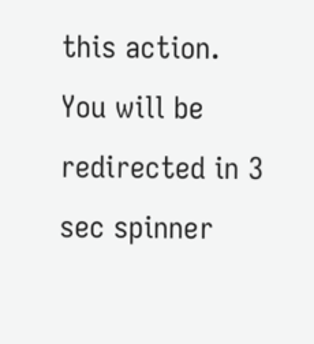this action.
You will be redirected in 3 sec spinner